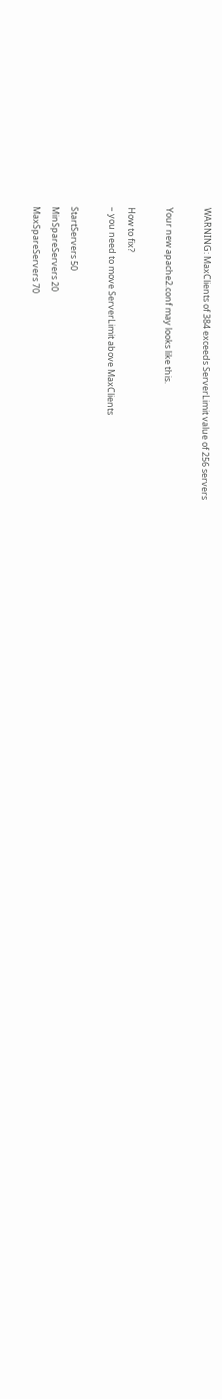WARNING: MaxClients of 384 exceeds ServerLimit value of 256 servers

Your new apache2.conf may looks like this.

How to fix?
– you need to move ServerLimit above MaxClients

StartServers 50
MinSpareServers 20
MaxSpareServers 70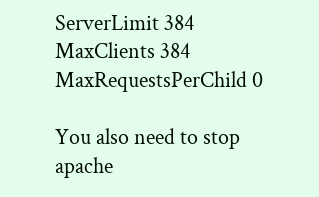ServerLimit 384
MaxClients 384
MaxRequestsPerChild 0

You also need to stop apache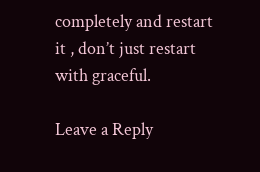completely and restart it , don’t just restart with graceful.

Leave a Reply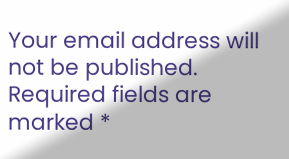Your email address will not be published. Required fields are marked *